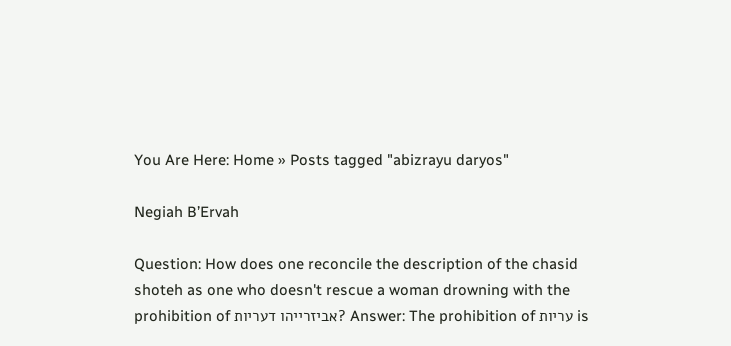You Are Here: Home » Posts tagged "abizrayu daryos"

Negiah B’Ervah

Question: How does one reconcile the description of the chasid shoteh as one who doesn't rescue a woman drowning with the prohibition of אביזרייהו דעריות? Answer: The prohibition of עריות is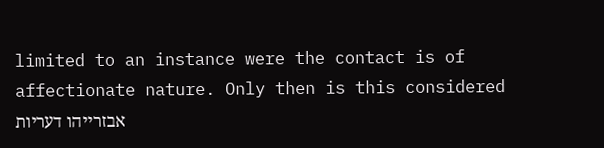limited to an instance were the contact is of affectionate nature. Only then is this considered אבזרייהו דעריות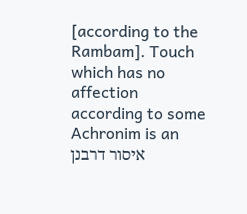[according to the Rambam]. Touch which has no affection according to some Achronim is an איסור דרבנן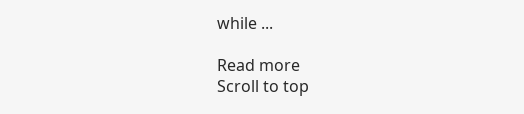while ...

Read more
Scroll to top